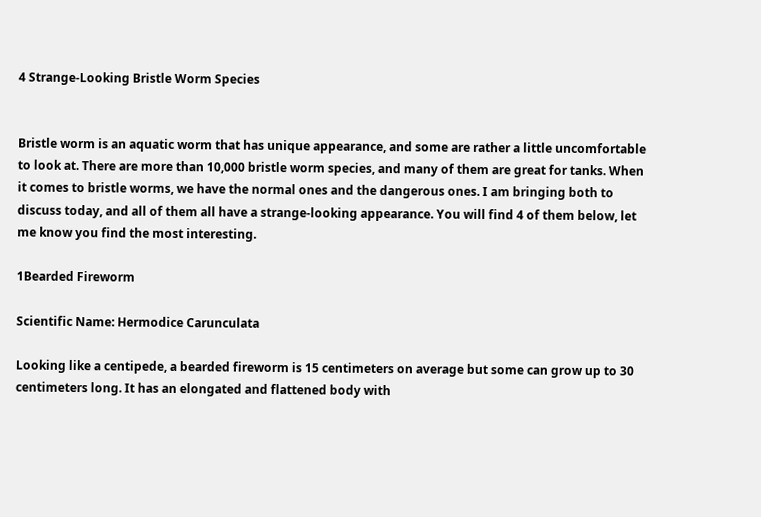4 Strange-Looking Bristle Worm Species


Bristle worm is an aquatic worm that has unique appearance, and some are rather a little uncomfortable to look at. There are more than 10,000 bristle worm species, and many of them are great for tanks. When it comes to bristle worms, we have the normal ones and the dangerous ones. I am bringing both to discuss today, and all of them all have a strange-looking appearance. You will find 4 of them below, let me know you find the most interesting.

1Bearded Fireworm

Scientific Name: Hermodice Carunculata

Looking like a centipede, a bearded fireworm is 15 centimeters on average but some can grow up to 30 centimeters long. It has an elongated and flattened body with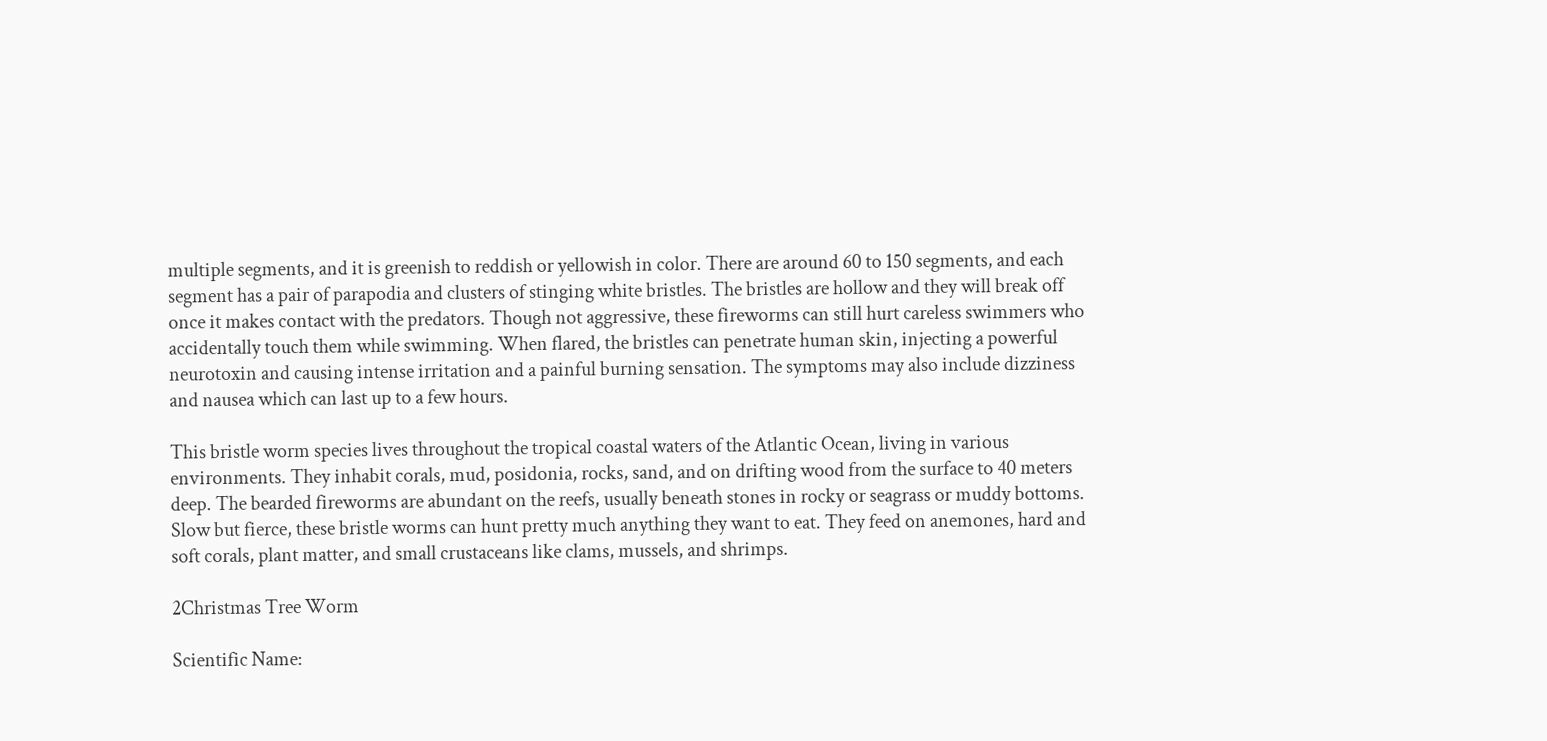multiple segments, and it is greenish to reddish or yellowish in color. There are around 60 to 150 segments, and each segment has a pair of parapodia and clusters of stinging white bristles. The bristles are hollow and they will break off once it makes contact with the predators. Though not aggressive, these fireworms can still hurt careless swimmers who accidentally touch them while swimming. When flared, the bristles can penetrate human skin, injecting a powerful neurotoxin and causing intense irritation and a painful burning sensation. The symptoms may also include dizziness and nausea which can last up to a few hours.

This bristle worm species lives throughout the tropical coastal waters of the Atlantic Ocean, living in various environments. They inhabit corals, mud, posidonia, rocks, sand, and on drifting wood from the surface to 40 meters deep. The bearded fireworms are abundant on the reefs, usually beneath stones in rocky or seagrass or muddy bottoms. Slow but fierce, these bristle worms can hunt pretty much anything they want to eat. They feed on anemones, hard and soft corals, plant matter, and small crustaceans like clams, mussels, and shrimps.

2Christmas Tree Worm

Scientific Name: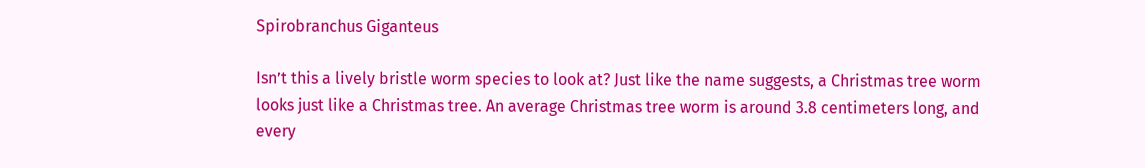Spirobranchus Giganteus

Isn’t this a lively bristle worm species to look at? Just like the name suggests, a Christmas tree worm looks just like a Christmas tree. An average Christmas tree worm is around 3.8 centimeters long, and every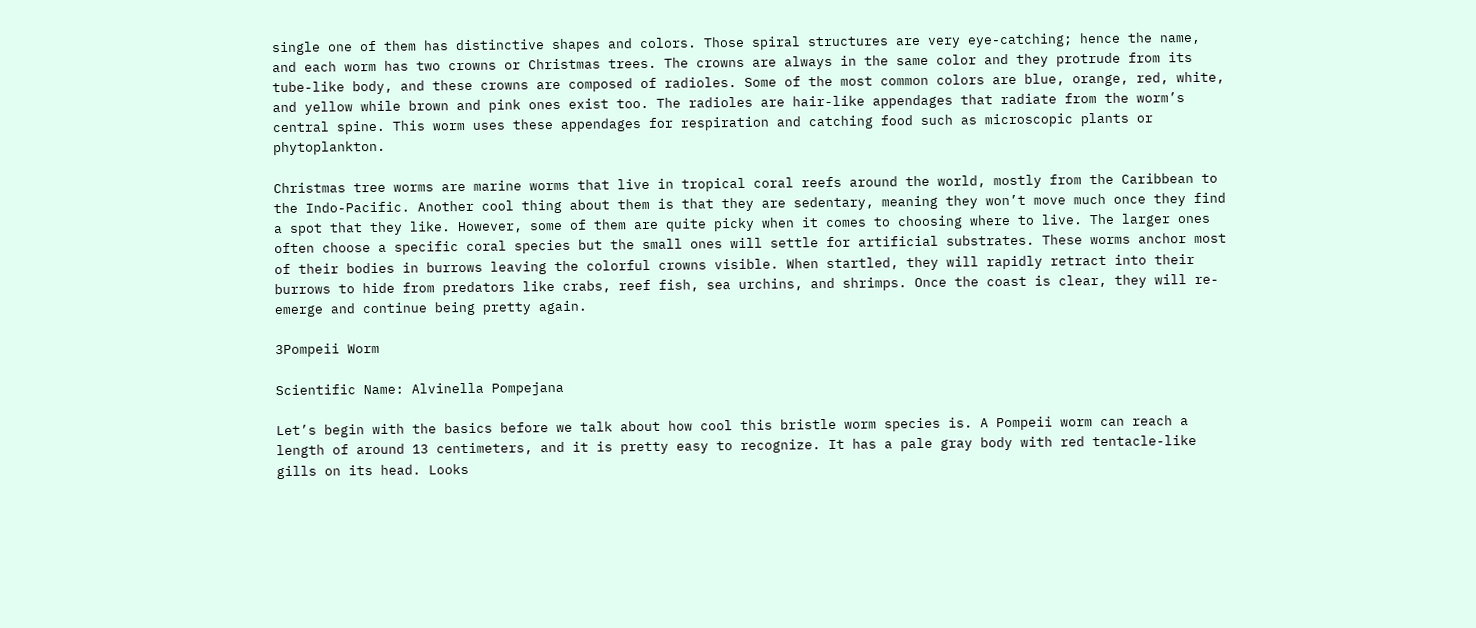single one of them has distinctive shapes and colors. Those spiral structures are very eye-catching; hence the name, and each worm has two crowns or Christmas trees. The crowns are always in the same color and they protrude from its tube-like body, and these crowns are composed of radioles. Some of the most common colors are blue, orange, red, white, and yellow while brown and pink ones exist too. The radioles are hair-like appendages that radiate from the worm’s central spine. This worm uses these appendages for respiration and catching food such as microscopic plants or phytoplankton.

Christmas tree worms are marine worms that live in tropical coral reefs around the world, mostly from the Caribbean to the Indo-Pacific. Another cool thing about them is that they are sedentary, meaning they won’t move much once they find a spot that they like. However, some of them are quite picky when it comes to choosing where to live. The larger ones often choose a specific coral species but the small ones will settle for artificial substrates. These worms anchor most of their bodies in burrows leaving the colorful crowns visible. When startled, they will rapidly retract into their burrows to hide from predators like crabs, reef fish, sea urchins, and shrimps. Once the coast is clear, they will re-emerge and continue being pretty again.

3Pompeii Worm

Scientific Name: Alvinella Pompejana

Let’s begin with the basics before we talk about how cool this bristle worm species is. A Pompeii worm can reach a length of around 13 centimeters, and it is pretty easy to recognize. It has a pale gray body with red tentacle-like gills on its head. Looks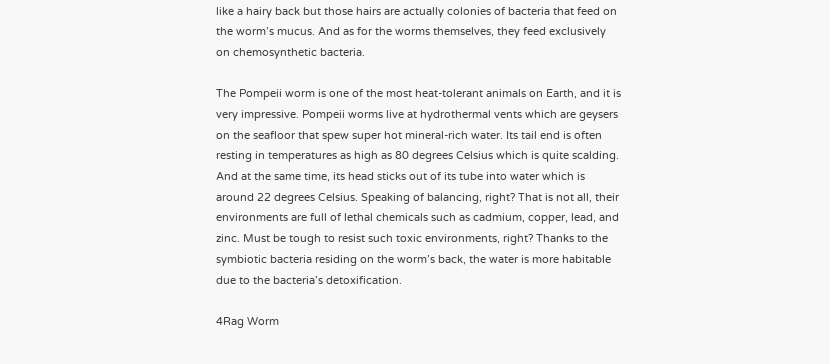like a hairy back but those hairs are actually colonies of bacteria that feed on the worm’s mucus. And as for the worms themselves, they feed exclusively on chemosynthetic bacteria.

The Pompeii worm is one of the most heat-tolerant animals on Earth, and it is very impressive. Pompeii worms live at hydrothermal vents which are geysers on the seafloor that spew super hot mineral-rich water. Its tail end is often resting in temperatures as high as 80 degrees Celsius which is quite scalding. And at the same time, its head sticks out of its tube into water which is around 22 degrees Celsius. Speaking of balancing, right? That is not all, their environments are full of lethal chemicals such as cadmium, copper, lead, and zinc. Must be tough to resist such toxic environments, right? Thanks to the symbiotic bacteria residing on the worm’s back, the water is more habitable due to the bacteria’s detoxification.

4Rag Worm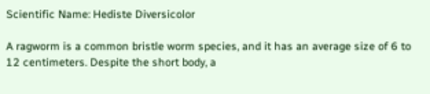Scientific Name: Hediste Diversicolor

A ragworm is a common bristle worm species, and it has an average size of 6 to 12 centimeters. Despite the short body, a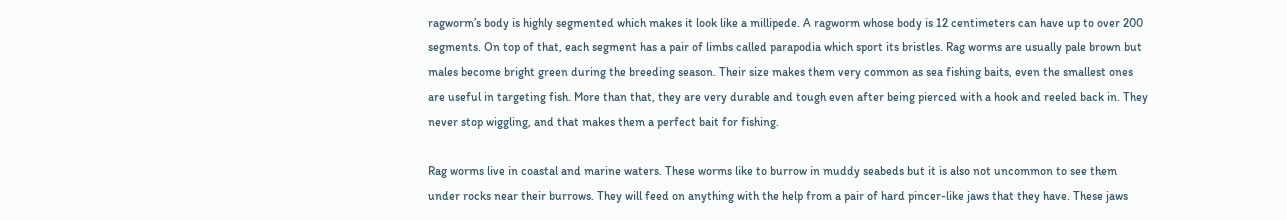ragworm’s body is highly segmented which makes it look like a millipede. A ragworm whose body is 12 centimeters can have up to over 200 segments. On top of that, each segment has a pair of limbs called parapodia which sport its bristles. Rag worms are usually pale brown but males become bright green during the breeding season. Their size makes them very common as sea fishing baits, even the smallest ones are useful in targeting fish. More than that, they are very durable and tough even after being pierced with a hook and reeled back in. They never stop wiggling, and that makes them a perfect bait for fishing.

Rag worms live in coastal and marine waters. These worms like to burrow in muddy seabeds but it is also not uncommon to see them under rocks near their burrows. They will feed on anything with the help from a pair of hard pincer-like jaws that they have. These jaws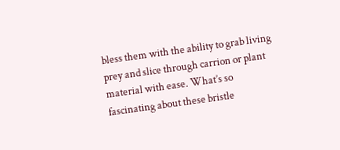bless them with the ability to grab living prey and slice through carrion or plant material with ease. What’s so fascinating about these bristle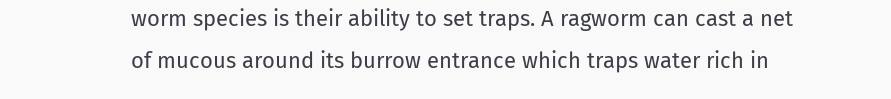worm species is their ability to set traps. A ragworm can cast a net of mucous around its burrow entrance which traps water rich in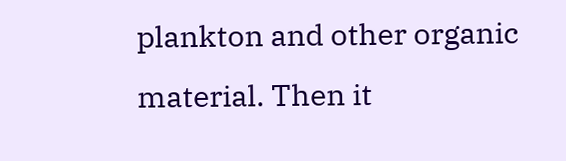plankton and other organic material. Then it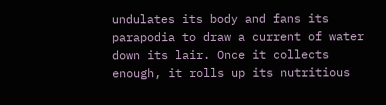undulates its body and fans its parapodia to draw a current of water down its lair. Once it collects enough, it rolls up its nutritious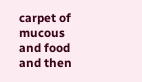carpet of mucous and food and then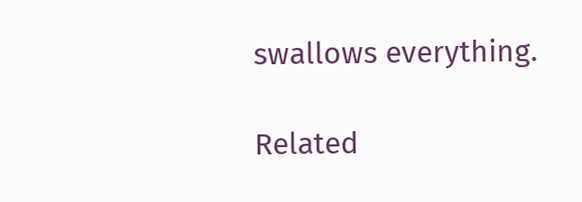swallows everything.

Related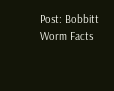Post: Bobbitt Worm Facts